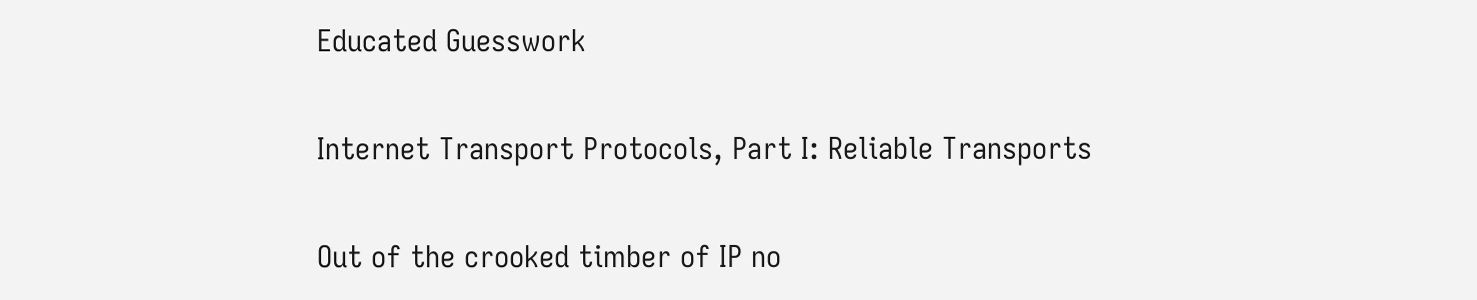Educated Guesswork

Internet Transport Protocols, Part I: Reliable Transports

Out of the crooked timber of IP no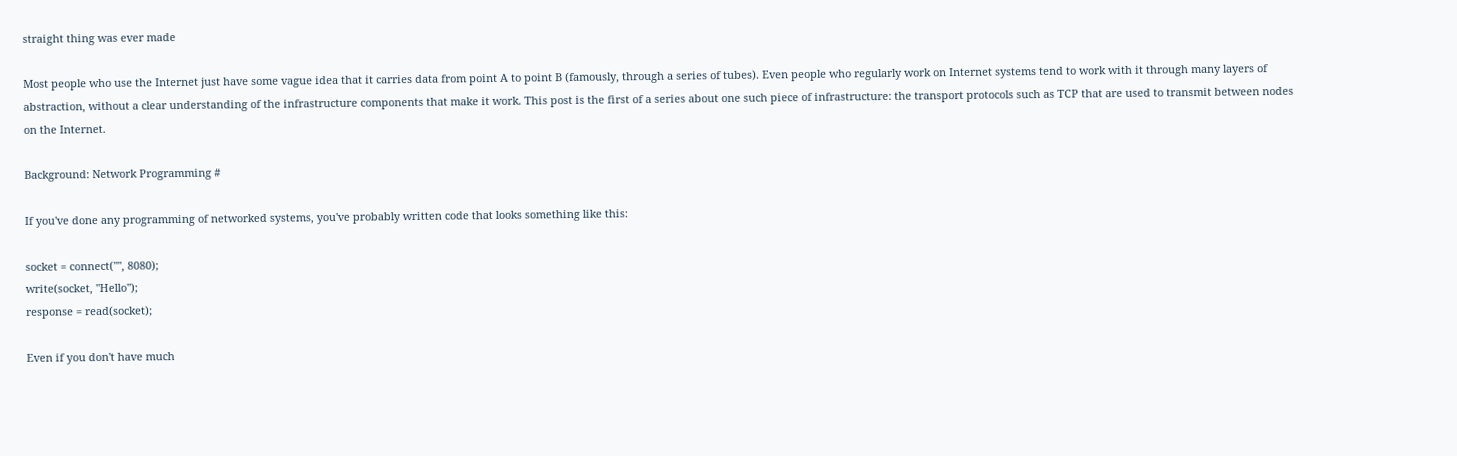straight thing was ever made

Most people who use the Internet just have some vague idea that it carries data from point A to point B (famously, through a series of tubes). Even people who regularly work on Internet systems tend to work with it through many layers of abstraction, without a clear understanding of the infrastructure components that make it work. This post is the first of a series about one such piece of infrastructure: the transport protocols such as TCP that are used to transmit between nodes on the Internet.

Background: Network Programming #

If you've done any programming of networked systems, you've probably written code that looks something like this:

socket = connect("", 8080);
write(socket, "Hello");
response = read(socket);

Even if you don't have much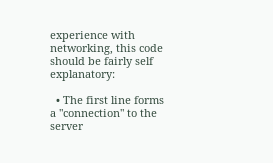experience with networking, this code should be fairly self explanatory:

  • The first line forms a "connection" to the server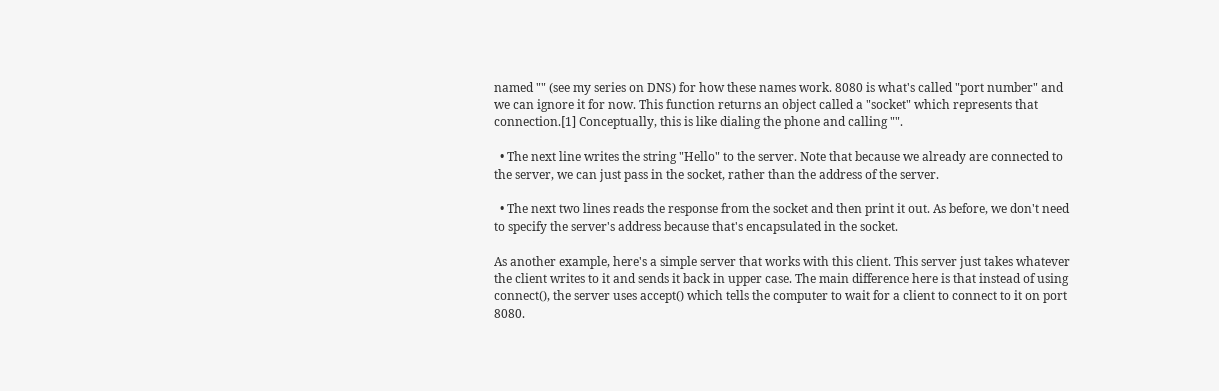named "" (see my series on DNS) for how these names work. 8080 is what's called "port number" and we can ignore it for now. This function returns an object called a "socket" which represents that connection.[1] Conceptually, this is like dialing the phone and calling "".

  • The next line writes the string "Hello" to the server. Note that because we already are connected to the server, we can just pass in the socket, rather than the address of the server.

  • The next two lines reads the response from the socket and then print it out. As before, we don't need to specify the server's address because that's encapsulated in the socket.

As another example, here's a simple server that works with this client. This server just takes whatever the client writes to it and sends it back in upper case. The main difference here is that instead of using connect(), the server uses accept() which tells the computer to wait for a client to connect to it on port 8080.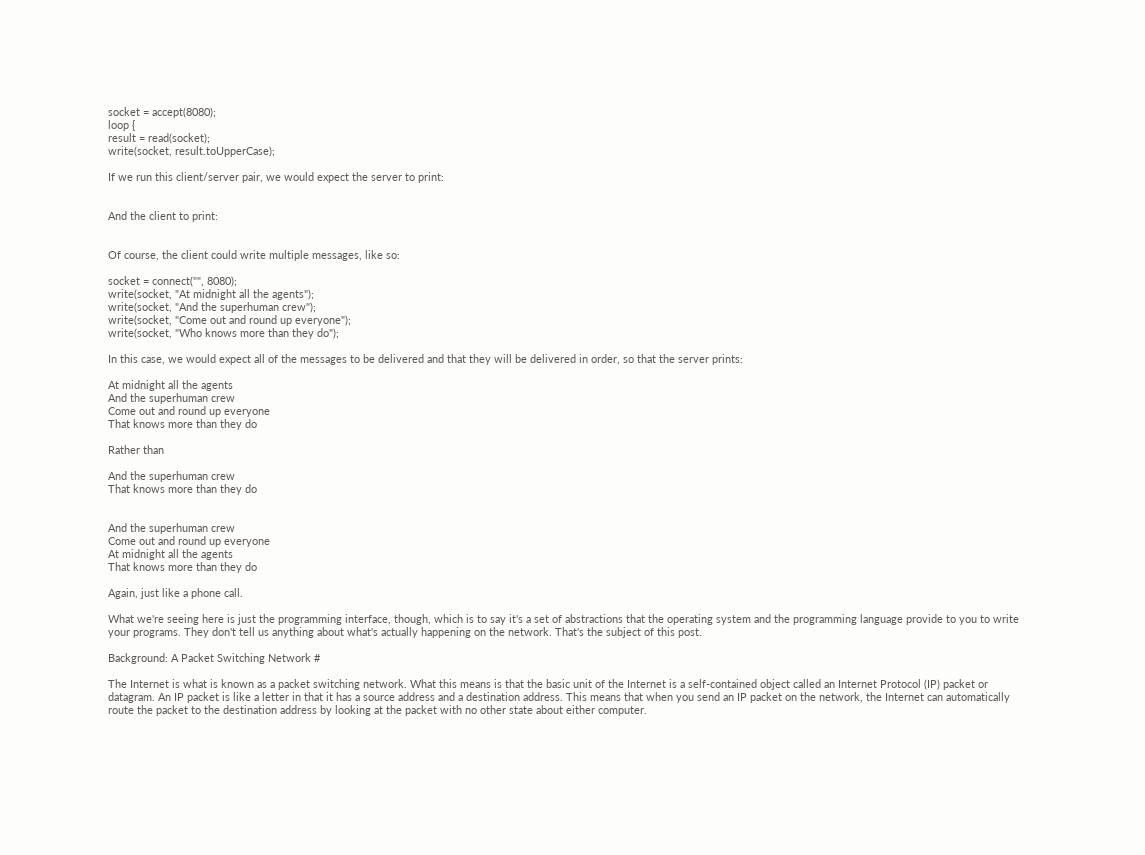socket = accept(8080);
loop {
result = read(socket);
write(socket, result.toUpperCase);

If we run this client/server pair, we would expect the server to print:


And the client to print:


Of course, the client could write multiple messages, like so:

socket = connect("", 8080);
write(socket, "At midnight all the agents");
write(socket, "And the superhuman crew");
write(socket, "Come out and round up everyone");
write(socket, "Who knows more than they do");

In this case, we would expect all of the messages to be delivered and that they will be delivered in order, so that the server prints:

At midnight all the agents
And the superhuman crew
Come out and round up everyone
That knows more than they do

Rather than

And the superhuman crew
That knows more than they do


And the superhuman crew
Come out and round up everyone
At midnight all the agents
That knows more than they do

Again, just like a phone call.

What we're seeing here is just the programming interface, though, which is to say it's a set of abstractions that the operating system and the programming language provide to you to write your programs. They don't tell us anything about what's actually happening on the network. That's the subject of this post.

Background: A Packet Switching Network #

The Internet is what is known as a packet switching network. What this means is that the basic unit of the Internet is a self-contained object called an Internet Protocol (IP) packet or datagram. An IP packet is like a letter in that it has a source address and a destination address. This means that when you send an IP packet on the network, the Internet can automatically route the packet to the destination address by looking at the packet with no other state about either computer.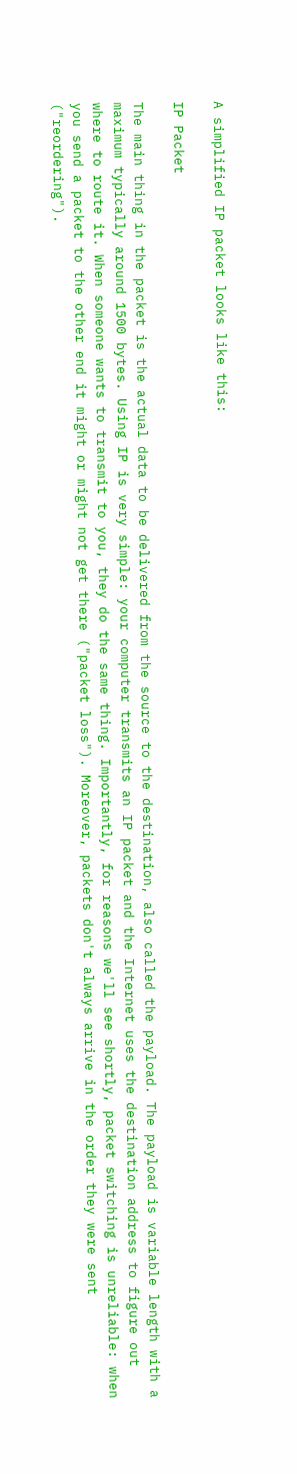A simplified IP packet looks like this:

IP Packet

The main thing in the packet is the actual data to be delivered from the source to the destination, also called the payload. The payload is variable length with a maximum typically around 1500 bytes. Using IP is very simple: your computer transmits an IP packet and the Internet uses the destination address to figure out where to route it. When someone wants to transmit to you, they do the same thing. Importantly, for reasons we'll see shortly, packet switching is unreliable: when you send a packet to the other end it might or might not get there ("packet loss"). Moreover, packets don't always arrive in the order they were sent ("reordering").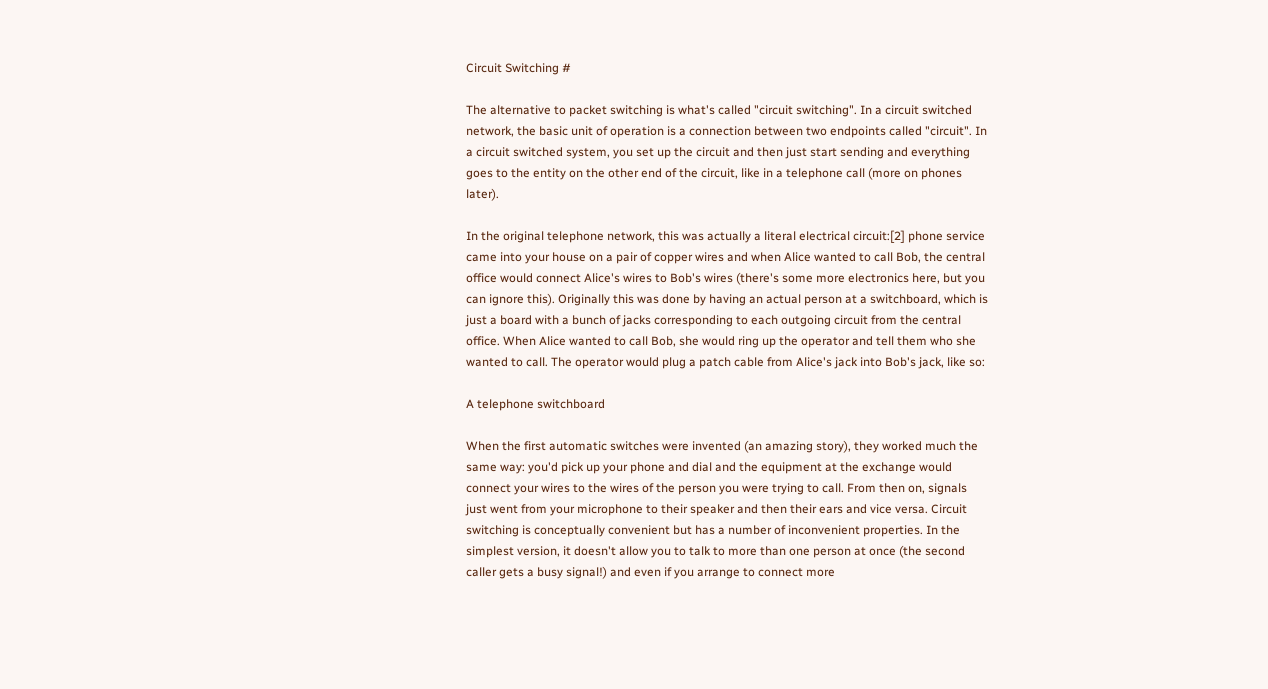Circuit Switching #

The alternative to packet switching is what's called "circuit switching". In a circuit switched network, the basic unit of operation is a connection between two endpoints called "circuit". In a circuit switched system, you set up the circuit and then just start sending and everything goes to the entity on the other end of the circuit, like in a telephone call (more on phones later).

In the original telephone network, this was actually a literal electrical circuit:[2] phone service came into your house on a pair of copper wires and when Alice wanted to call Bob, the central office would connect Alice's wires to Bob's wires (there's some more electronics here, but you can ignore this). Originally this was done by having an actual person at a switchboard, which is just a board with a bunch of jacks corresponding to each outgoing circuit from the central office. When Alice wanted to call Bob, she would ring up the operator and tell them who she wanted to call. The operator would plug a patch cable from Alice's jack into Bob's jack, like so:

A telephone switchboard

When the first automatic switches were invented (an amazing story), they worked much the same way: you'd pick up your phone and dial and the equipment at the exchange would connect your wires to the wires of the person you were trying to call. From then on, signals just went from your microphone to their speaker and then their ears and vice versa. Circuit switching is conceptually convenient but has a number of inconvenient properties. In the simplest version, it doesn't allow you to talk to more than one person at once (the second caller gets a busy signal!) and even if you arrange to connect more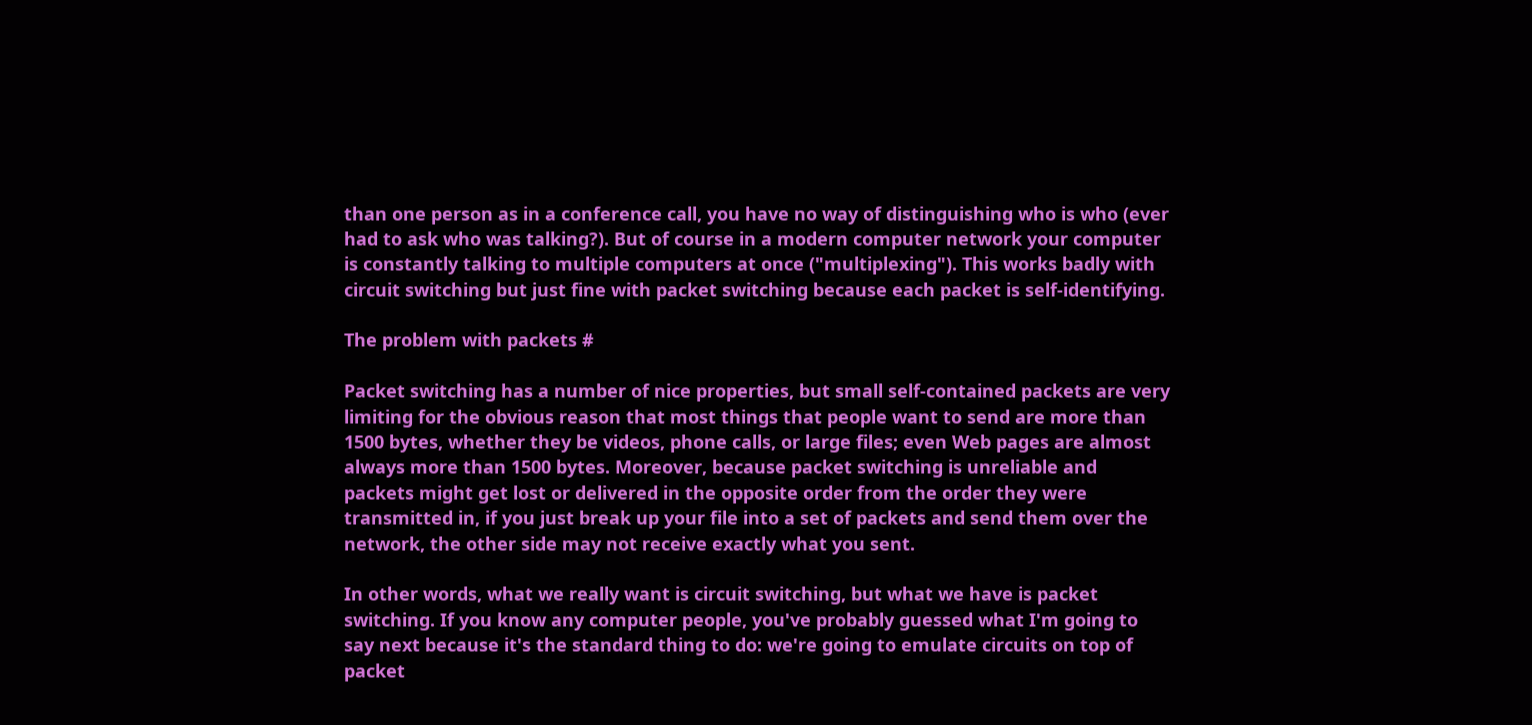than one person as in a conference call, you have no way of distinguishing who is who (ever had to ask who was talking?). But of course in a modern computer network your computer is constantly talking to multiple computers at once ("multiplexing"). This works badly with circuit switching but just fine with packet switching because each packet is self-identifying.

The problem with packets #

Packet switching has a number of nice properties, but small self-contained packets are very limiting for the obvious reason that most things that people want to send are more than 1500 bytes, whether they be videos, phone calls, or large files; even Web pages are almost always more than 1500 bytes. Moreover, because packet switching is unreliable and packets might get lost or delivered in the opposite order from the order they were transmitted in, if you just break up your file into a set of packets and send them over the network, the other side may not receive exactly what you sent.

In other words, what we really want is circuit switching, but what we have is packet switching. If you know any computer people, you've probably guessed what I'm going to say next because it's the standard thing to do: we're going to emulate circuits on top of packet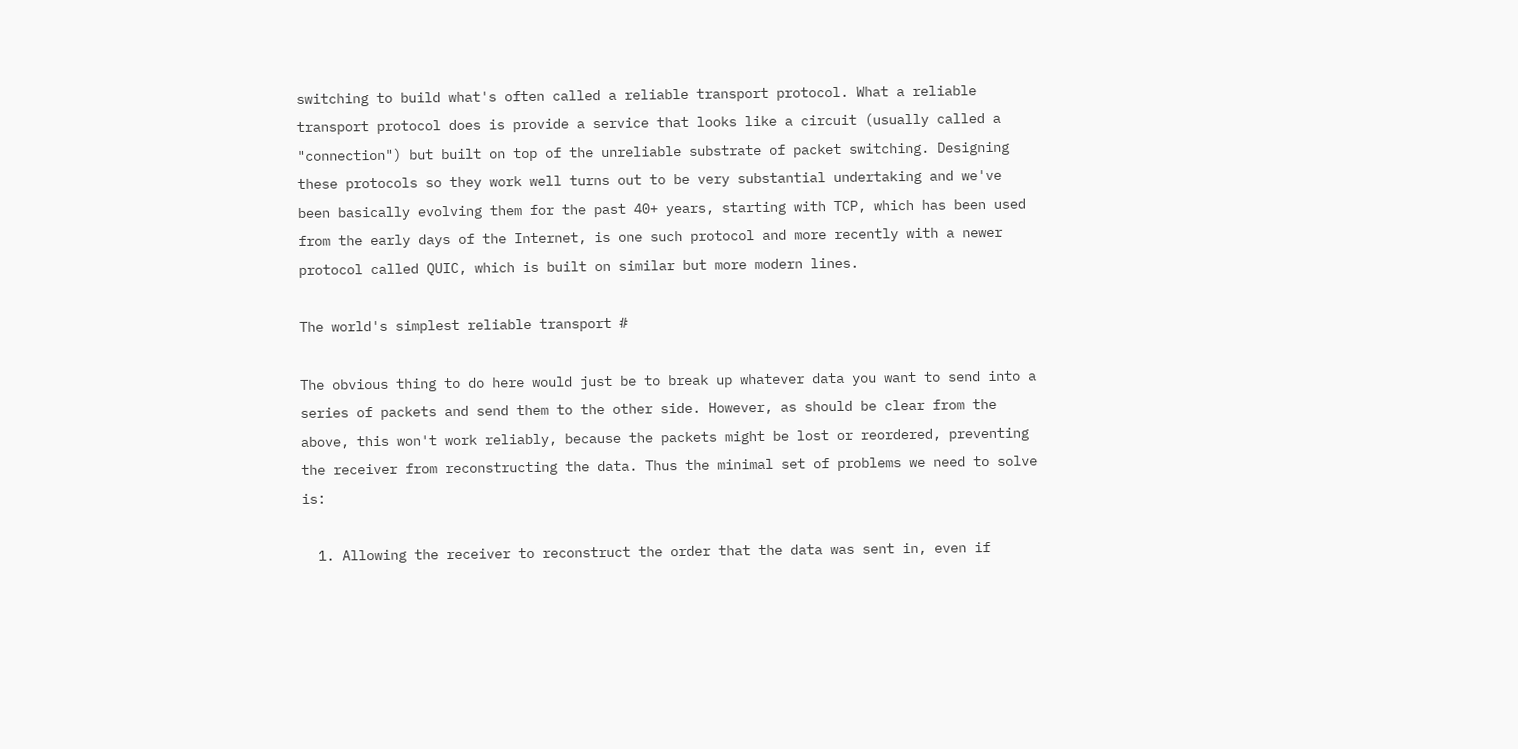switching to build what's often called a reliable transport protocol. What a reliable transport protocol does is provide a service that looks like a circuit (usually called a "connection") but built on top of the unreliable substrate of packet switching. Designing these protocols so they work well turns out to be very substantial undertaking and we've been basically evolving them for the past 40+ years, starting with TCP, which has been used from the early days of the Internet, is one such protocol and more recently with a newer protocol called QUIC, which is built on similar but more modern lines.

The world's simplest reliable transport #

The obvious thing to do here would just be to break up whatever data you want to send into a series of packets and send them to the other side. However, as should be clear from the above, this won't work reliably, because the packets might be lost or reordered, preventing the receiver from reconstructing the data. Thus the minimal set of problems we need to solve is:

  1. Allowing the receiver to reconstruct the order that the data was sent in, even if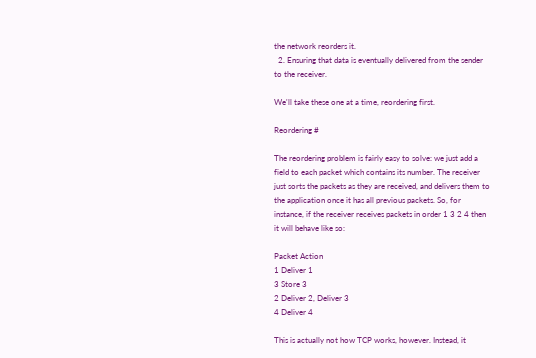the network reorders it.
  2. Ensuring that data is eventually delivered from the sender to the receiver.

We'll take these one at a time, reordering first.

Reordering #

The reordering problem is fairly easy to solve: we just add a field to each packet which contains its number. The receiver just sorts the packets as they are received, and delivers them to the application once it has all previous packets. So, for instance, if the receiver receives packets in order 1 3 2 4 then it will behave like so:

Packet Action
1 Deliver 1
3 Store 3
2 Deliver 2, Deliver 3
4 Deliver 4

This is actually not how TCP works, however. Instead, it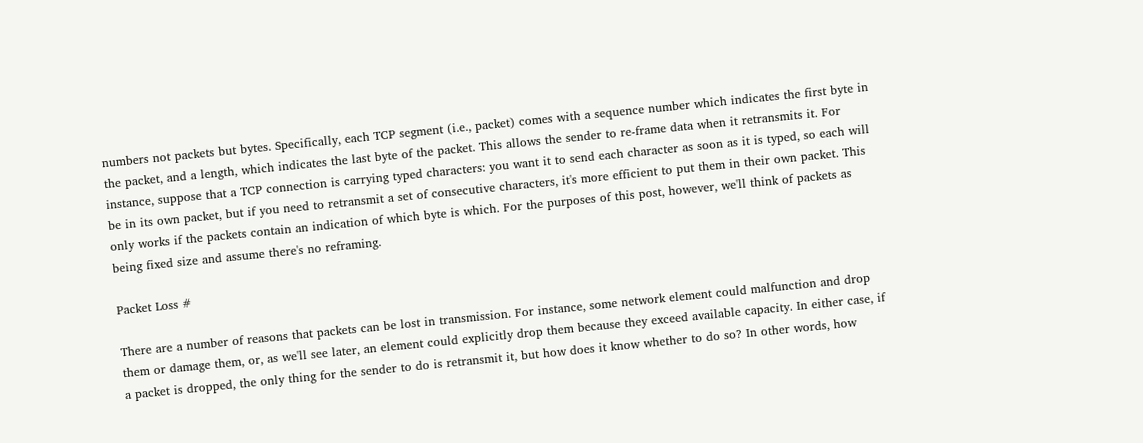numbers not packets but bytes. Specifically, each TCP segment (i.e., packet) comes with a sequence number which indicates the first byte in the packet, and a length, which indicates the last byte of the packet. This allows the sender to re-frame data when it retransmits it. For instance, suppose that a TCP connection is carrying typed characters: you want it to send each character as soon as it is typed, so each will be in its own packet, but if you need to retransmit a set of consecutive characters, it's more efficient to put them in their own packet. This only works if the packets contain an indication of which byte is which. For the purposes of this post, however, we'll think of packets as being fixed size and assume there's no reframing.

Packet Loss #

There are a number of reasons that packets can be lost in transmission. For instance, some network element could malfunction and drop them or damage them, or, as we'll see later, an element could explicitly drop them because they exceed available capacity. In either case, if a packet is dropped, the only thing for the sender to do is retransmit it, but how does it know whether to do so? In other words, how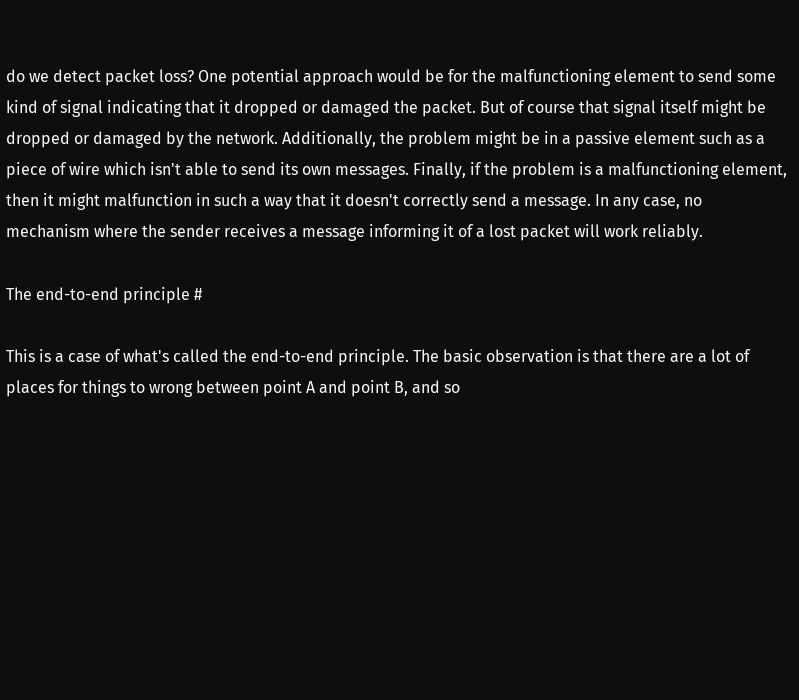do we detect packet loss? One potential approach would be for the malfunctioning element to send some kind of signal indicating that it dropped or damaged the packet. But of course that signal itself might be dropped or damaged by the network. Additionally, the problem might be in a passive element such as a piece of wire which isn't able to send its own messages. Finally, if the problem is a malfunctioning element, then it might malfunction in such a way that it doesn't correctly send a message. In any case, no mechanism where the sender receives a message informing it of a lost packet will work reliably.

The end-to-end principle #

This is a case of what's called the end-to-end principle. The basic observation is that there are a lot of places for things to wrong between point A and point B, and so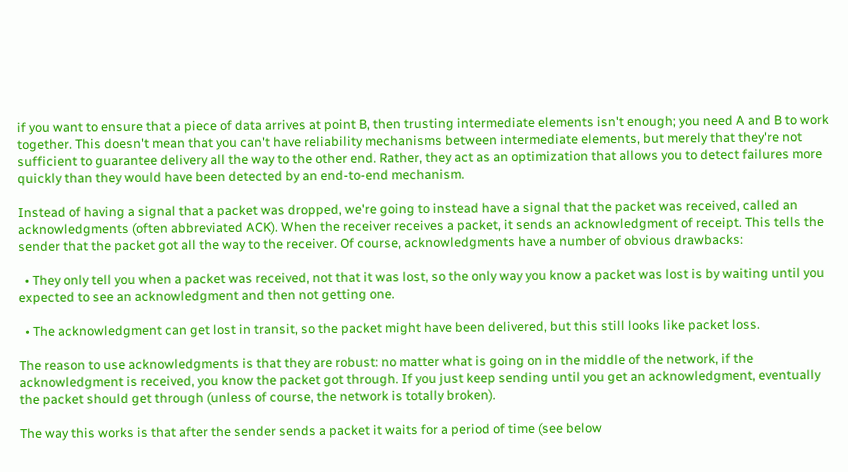if you want to ensure that a piece of data arrives at point B, then trusting intermediate elements isn't enough; you need A and B to work together. This doesn't mean that you can't have reliability mechanisms between intermediate elements, but merely that they're not sufficient to guarantee delivery all the way to the other end. Rather, they act as an optimization that allows you to detect failures more quickly than they would have been detected by an end-to-end mechanism.

Instead of having a signal that a packet was dropped, we're going to instead have a signal that the packet was received, called an acknowledgments (often abbreviated ACK). When the receiver receives a packet, it sends an acknowledgment of receipt. This tells the sender that the packet got all the way to the receiver. Of course, acknowledgments have a number of obvious drawbacks:

  • They only tell you when a packet was received, not that it was lost, so the only way you know a packet was lost is by waiting until you expected to see an acknowledgment and then not getting one.

  • The acknowledgment can get lost in transit, so the packet might have been delivered, but this still looks like packet loss.

The reason to use acknowledgments is that they are robust: no matter what is going on in the middle of the network, if the acknowledgment is received, you know the packet got through. If you just keep sending until you get an acknowledgment, eventually the packet should get through (unless of course, the network is totally broken).

The way this works is that after the sender sends a packet it waits for a period of time (see below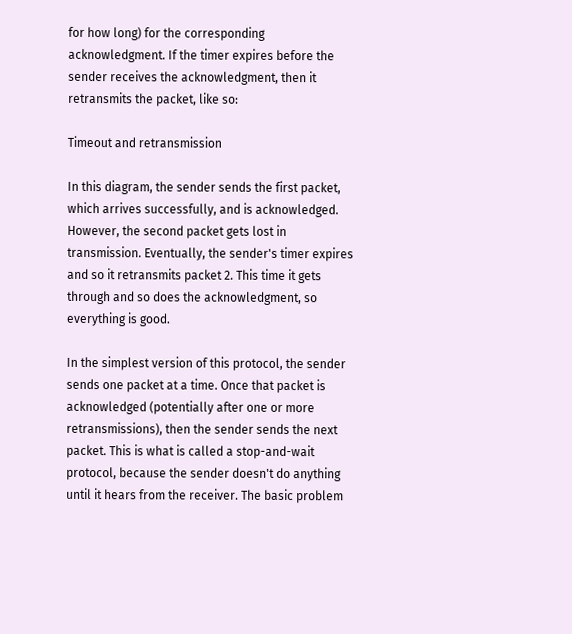for how long) for the corresponding acknowledgment. If the timer expires before the sender receives the acknowledgment, then it retransmits the packet, like so:

Timeout and retransmission

In this diagram, the sender sends the first packet, which arrives successfully, and is acknowledged. However, the second packet gets lost in transmission. Eventually, the sender's timer expires and so it retransmits packet 2. This time it gets through and so does the acknowledgment, so everything is good.

In the simplest version of this protocol, the sender sends one packet at a time. Once that packet is acknowledged (potentially after one or more retransmissions), then the sender sends the next packet. This is what is called a stop-and-wait protocol, because the sender doesn't do anything until it hears from the receiver. The basic problem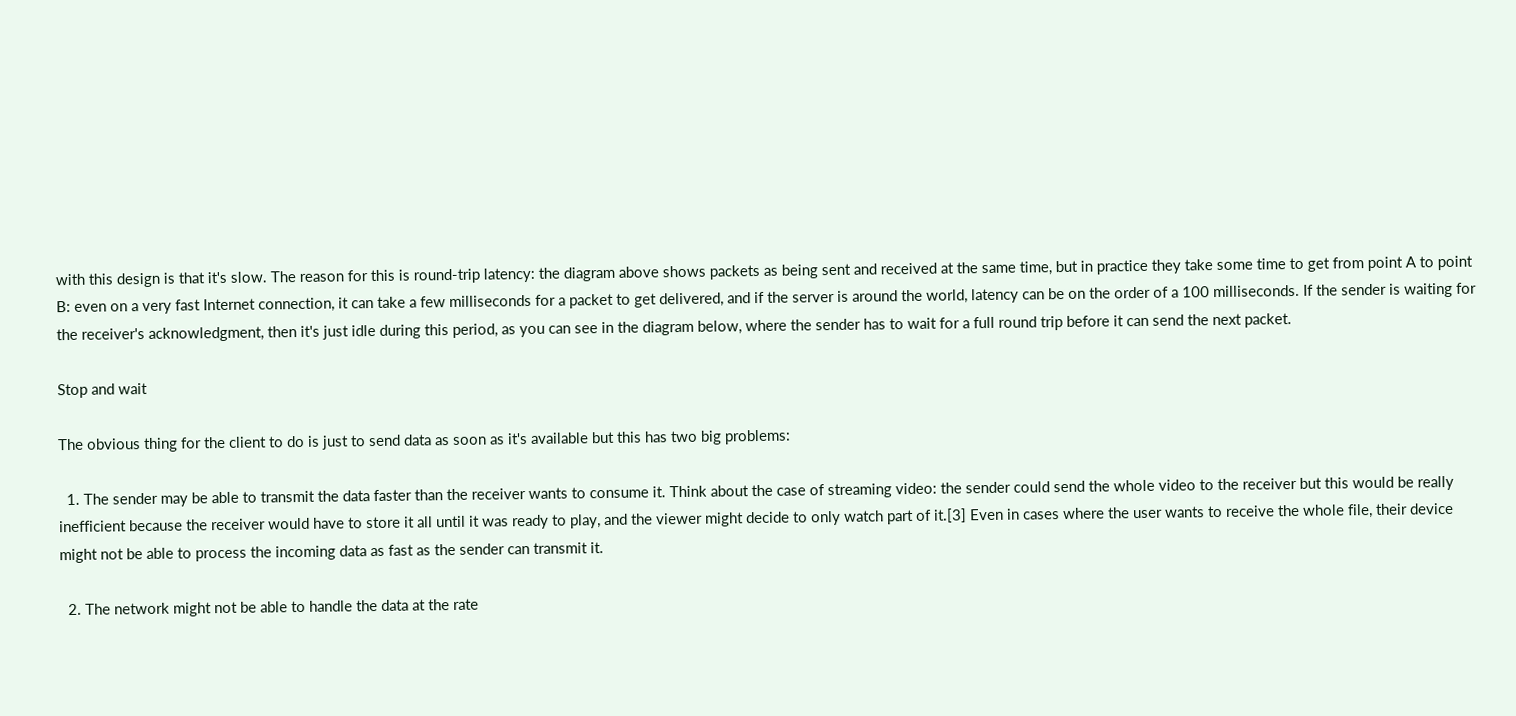with this design is that it's slow. The reason for this is round-trip latency: the diagram above shows packets as being sent and received at the same time, but in practice they take some time to get from point A to point B: even on a very fast Internet connection, it can take a few milliseconds for a packet to get delivered, and if the server is around the world, latency can be on the order of a 100 milliseconds. If the sender is waiting for the receiver's acknowledgment, then it's just idle during this period, as you can see in the diagram below, where the sender has to wait for a full round trip before it can send the next packet.

Stop and wait

The obvious thing for the client to do is just to send data as soon as it's available but this has two big problems:

  1. The sender may be able to transmit the data faster than the receiver wants to consume it. Think about the case of streaming video: the sender could send the whole video to the receiver but this would be really inefficient because the receiver would have to store it all until it was ready to play, and the viewer might decide to only watch part of it.[3] Even in cases where the user wants to receive the whole file, their device might not be able to process the incoming data as fast as the sender can transmit it.

  2. The network might not be able to handle the data at the rate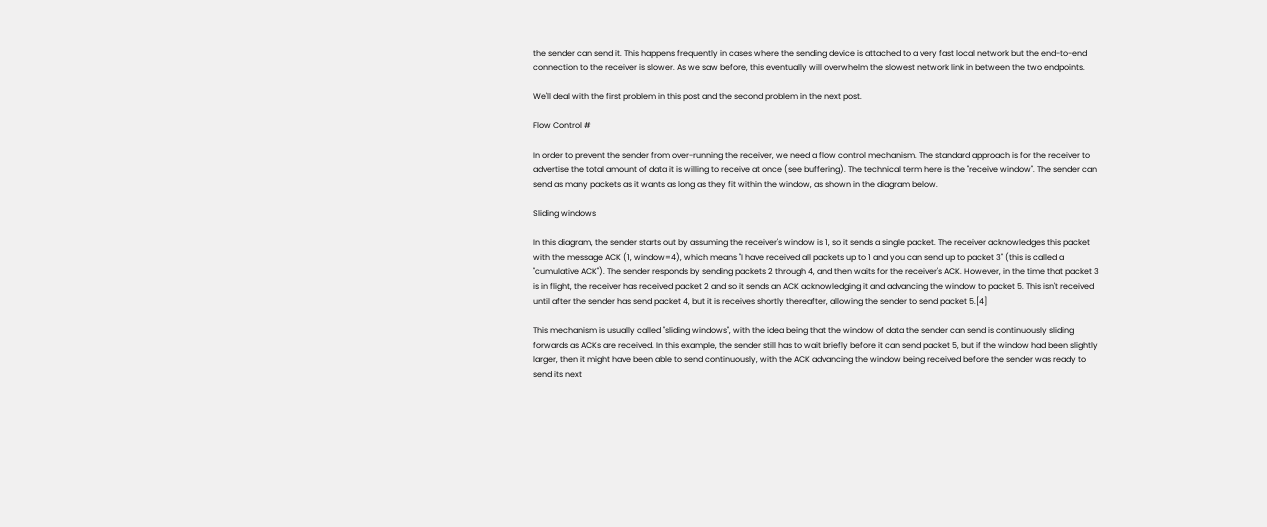the sender can send it. This happens frequently in cases where the sending device is attached to a very fast local network but the end-to-end connection to the receiver is slower. As we saw before, this eventually will overwhelm the slowest network link in between the two endpoints.

We'll deal with the first problem in this post and the second problem in the next post.

Flow Control #

In order to prevent the sender from over-running the receiver, we need a flow control mechanism. The standard approach is for the receiver to advertise the total amount of data it is willing to receive at once (see buffering). The technical term here is the "receive window". The sender can send as many packets as it wants as long as they fit within the window, as shown in the diagram below.

Sliding windows

In this diagram, the sender starts out by assuming the receiver's window is 1, so it sends a single packet. The receiver acknowledges this packet with the message ACK (1, window=4), which means "I have received all packets up to 1 and you can send up to packet 3" (this is called a "cumulative ACK"). The sender responds by sending packets 2 through 4, and then waits for the receiver's ACK. However, in the time that packet 3 is in flight, the receiver has received packet 2 and so it sends an ACK acknowledging it and advancing the window to packet 5. This isn't received until after the sender has send packet 4, but it is receives shortly thereafter, allowing the sender to send packet 5.[4]

This mechanism is usually called "sliding windows", with the idea being that the window of data the sender can send is continuously sliding forwards as ACKs are received. In this example, the sender still has to wait briefly before it can send packet 5, but if the window had been slightly larger, then it might have been able to send continuously, with the ACK advancing the window being received before the sender was ready to send its next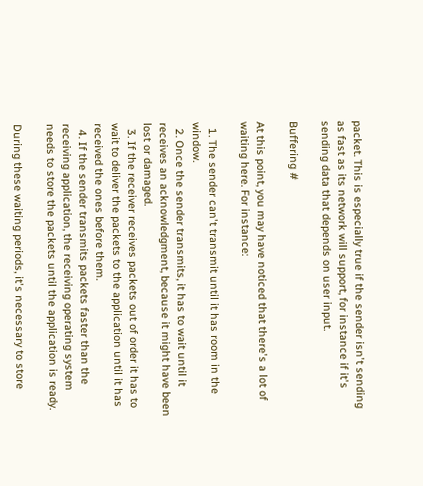packet. This is especially true if the sender isn't sending as fast as its network will support, for instance if it's sending data that depends on user input.

Buffering #

At this point, you may have noticed that there's a lot of waiting here. For instance:

  1. The sender can't transmit until it has room in the window.
  2. Once the sender transmits, it has to wait until it receives an acknowledgment, because it might have been lost or damaged.
  3. If the receiver receives packets out of order it has to wait to deliver the packets to the application until it has received the ones before them.
  4. If the sender transmits packets faster than the receiving application, the receiving operating system needs to store the packets until the application is ready.

During these waiting periods, it's necessary to store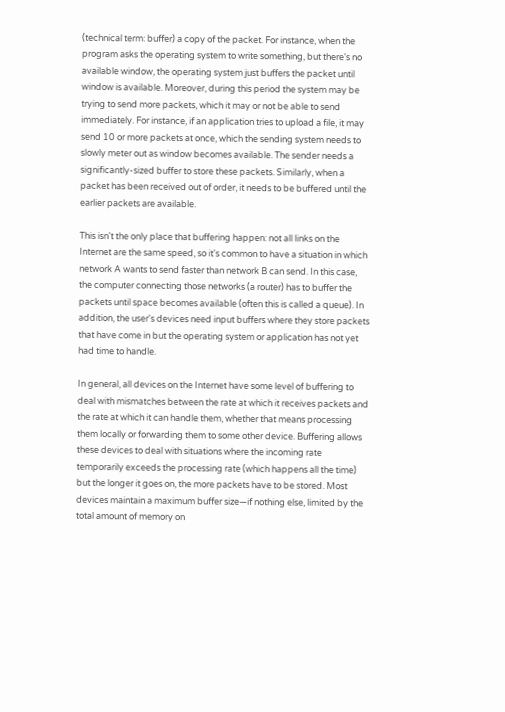(technical term: buffer) a copy of the packet. For instance, when the program asks the operating system to write something, but there's no available window, the operating system just buffers the packet until window is available. Moreover, during this period the system may be trying to send more packets, which it may or not be able to send immediately. For instance, if an application tries to upload a file, it may send 10 or more packets at once, which the sending system needs to slowly meter out as window becomes available. The sender needs a significantly-sized buffer to store these packets. Similarly, when a packet has been received out of order, it needs to be buffered until the earlier packets are available.

This isn't the only place that buffering happen: not all links on the Internet are the same speed, so it's common to have a situation in which network A wants to send faster than network B can send. In this case, the computer connecting those networks (a router) has to buffer the packets until space becomes available (often this is called a queue). In addition, the user's devices need input buffers where they store packets that have come in but the operating system or application has not yet had time to handle.

In general, all devices on the Internet have some level of buffering to deal with mismatches between the rate at which it receives packets and the rate at which it can handle them, whether that means processing them locally or forwarding them to some other device. Buffering allows these devices to deal with situations where the incoming rate temporarily exceeds the processing rate (which happens all the time) but the longer it goes on, the more packets have to be stored. Most devices maintain a maximum buffer size—if nothing else, limited by the total amount of memory on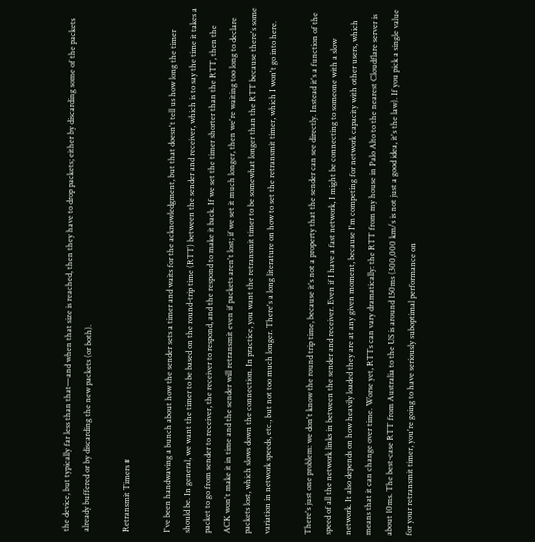the device, but typically far less than that—and when that size is reached, then they have to drop packets; either by discarding some of the packets already buffered or by discarding the new packets (or both).

Retransmit Timers #

I've been handwaving a bunch about how the sender sets a timer and waits for the acknowledgment, but that doesn't tell us how long the timer should be. In general, we want the timer to be based on the round-trip time (RTT) between the sender and receiver, which is to say the time it takes a packet to go from sender to receiver, the receiver to respond, and the respond to make it back. If we set the timer shorter than the RTT, then the ACK won't make it in time and the sender will retransmit even if packets aren't lost; if we set it much longer, then we're waiting too long to declare packets lost, which slows down the connection. In practice, you want the retransmit timer to be somewhat longer than the RTT because there's some variation in network speeds, etc., but not too much longer. There's a long literature on how to set the retransmit timer, which I won't go into here.

There's just one problem: we don't know the round trip time, because it's not a property that the sender can see directly. Instead it's a function of the speed of all the network links in between the sender and receiver. Even if I have a fast network, I might be connecting to someone with a slow network. It also depends on how heavily loaded they are at any given moment, because I'm competing for network capacity with other users, which means that it can change over time. Worse yet, RTTs can vary dramatically: the RTT from my house in Palo Alto to the nearest Cloudflare server is about 10ms. The best-case RTT from Australia to the US is around 150ms (300,000 km/s is not just a good idea, it's the law). If you pick a single value for your retransmit timer, you're going to have seriously suboptimal performance on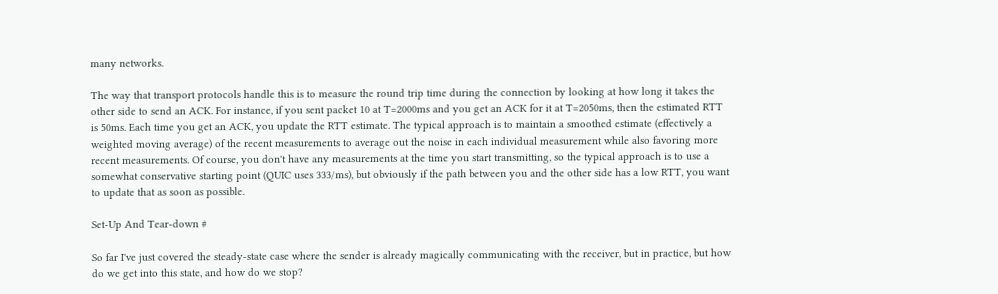many networks.

The way that transport protocols handle this is to measure the round trip time during the connection by looking at how long it takes the other side to send an ACK. For instance, if you sent packet 10 at T=2000ms and you get an ACK for it at T=2050ms, then the estimated RTT is 50ms. Each time you get an ACK, you update the RTT estimate. The typical approach is to maintain a smoothed estimate (effectively a weighted moving average) of the recent measurements to average out the noise in each individual measurement while also favoring more recent measurements. Of course, you don't have any measurements at the time you start transmitting, so the typical approach is to use a somewhat conservative starting point (QUIC uses 333/ms), but obviously if the path between you and the other side has a low RTT, you want to update that as soon as possible.

Set-Up And Tear-down #

So far I've just covered the steady-state case where the sender is already magically communicating with the receiver, but in practice, but how do we get into this state, and how do we stop?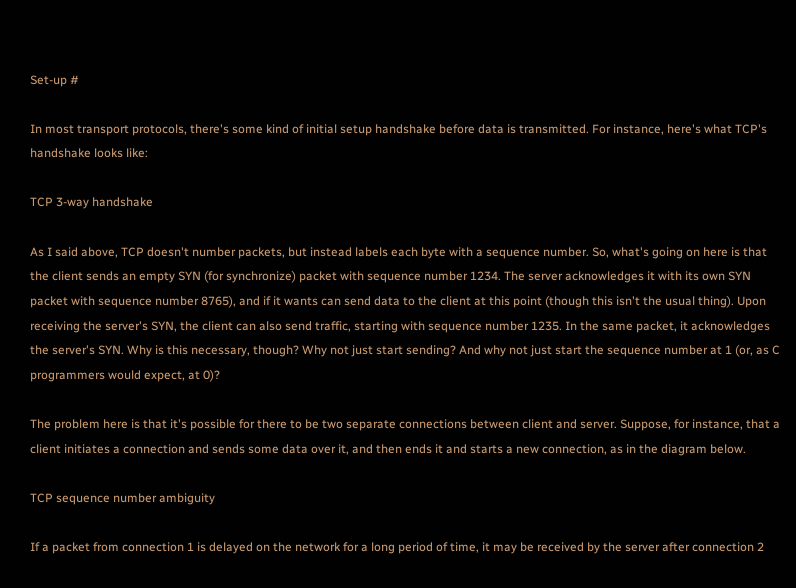Set-up #

In most transport protocols, there's some kind of initial setup handshake before data is transmitted. For instance, here's what TCP's handshake looks like:

TCP 3-way handshake

As I said above, TCP doesn't number packets, but instead labels each byte with a sequence number. So, what's going on here is that the client sends an empty SYN (for synchronize) packet with sequence number 1234. The server acknowledges it with its own SYN packet with sequence number 8765), and if it wants can send data to the client at this point (though this isn't the usual thing). Upon receiving the server's SYN, the client can also send traffic, starting with sequence number 1235. In the same packet, it acknowledges the server's SYN. Why is this necessary, though? Why not just start sending? And why not just start the sequence number at 1 (or, as C programmers would expect, at 0)?

The problem here is that it's possible for there to be two separate connections between client and server. Suppose, for instance, that a client initiates a connection and sends some data over it, and then ends it and starts a new connection, as in the diagram below.

TCP sequence number ambiguity

If a packet from connection 1 is delayed on the network for a long period of time, it may be received by the server after connection 2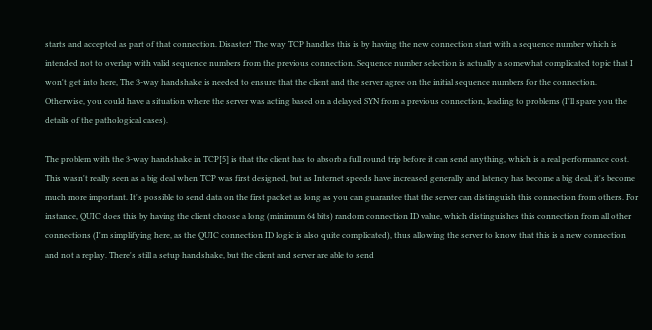starts and accepted as part of that connection. Disaster! The way TCP handles this is by having the new connection start with a sequence number which is intended not to overlap with valid sequence numbers from the previous connection. Sequence number selection is actually a somewhat complicated topic that I won't get into here, The 3-way handshake is needed to ensure that the client and the server agree on the initial sequence numbers for the connection. Otherwise, you could have a situation where the server was acting based on a delayed SYN from a previous connection, leading to problems (I'll spare you the details of the pathological cases).

The problem with the 3-way handshake in TCP[5] is that the client has to absorb a full round trip before it can send anything, which is a real performance cost. This wasn't really seen as a big deal when TCP was first designed, but as Internet speeds have increased generally and latency has become a big deal, it's become much more important. It's possible to send data on the first packet as long as you can guarantee that the server can distinguish this connection from others. For instance, QUIC does this by having the client choose a long (minimum 64 bits) random connection ID value, which distinguishes this connection from all other connections (I'm simplifying here, as the QUIC connection ID logic is also quite complicated), thus allowing the server to know that this is a new connection and not a replay. There's still a setup handshake, but the client and server are able to send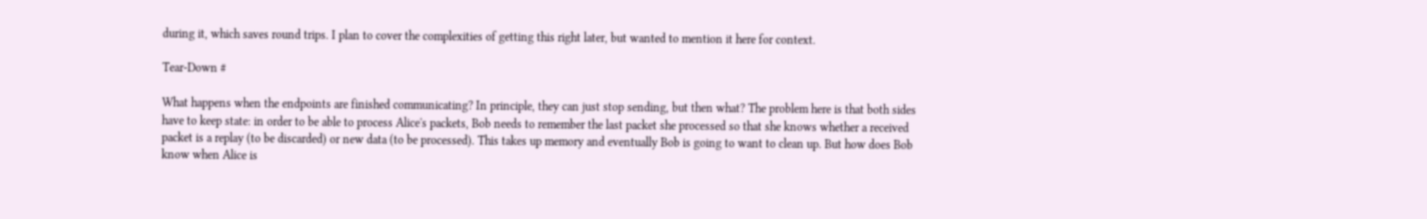during it, which saves round trips. I plan to cover the complexities of getting this right later, but wanted to mention it here for context.

Tear-Down #

What happens when the endpoints are finished communicating? In principle, they can just stop sending, but then what? The problem here is that both sides have to keep state: in order to be able to process Alice's packets, Bob needs to remember the last packet she processed so that she knows whether a received packet is a replay (to be discarded) or new data (to be processed). This takes up memory and eventually Bob is going to want to clean up. But how does Bob know when Alice is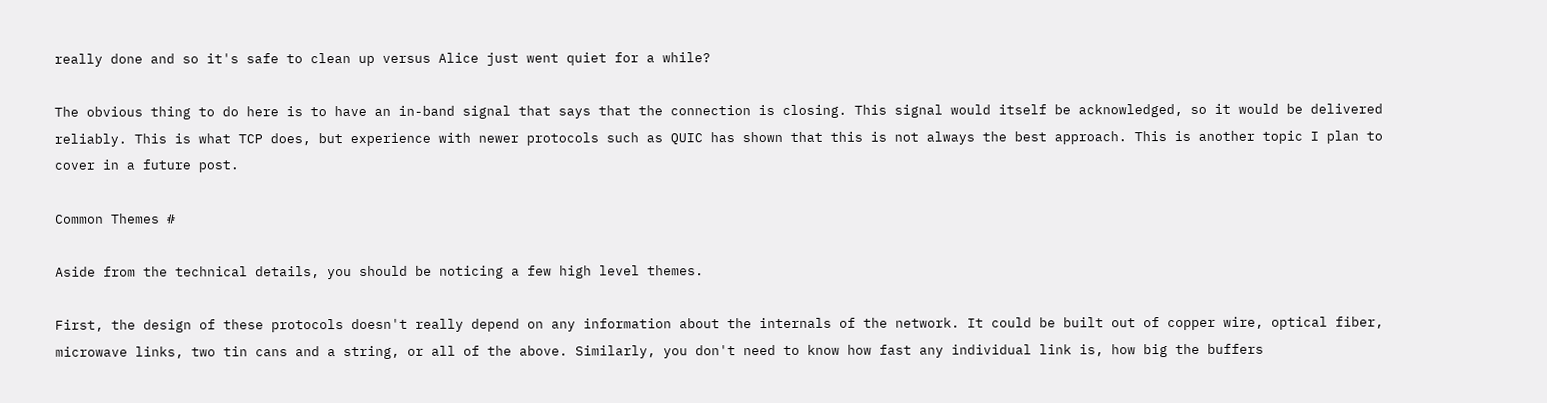really done and so it's safe to clean up versus Alice just went quiet for a while?

The obvious thing to do here is to have an in-band signal that says that the connection is closing. This signal would itself be acknowledged, so it would be delivered reliably. This is what TCP does, but experience with newer protocols such as QUIC has shown that this is not always the best approach. This is another topic I plan to cover in a future post.

Common Themes #

Aside from the technical details, you should be noticing a few high level themes.

First, the design of these protocols doesn't really depend on any information about the internals of the network. It could be built out of copper wire, optical fiber, microwave links, two tin cans and a string, or all of the above. Similarly, you don't need to know how fast any individual link is, how big the buffers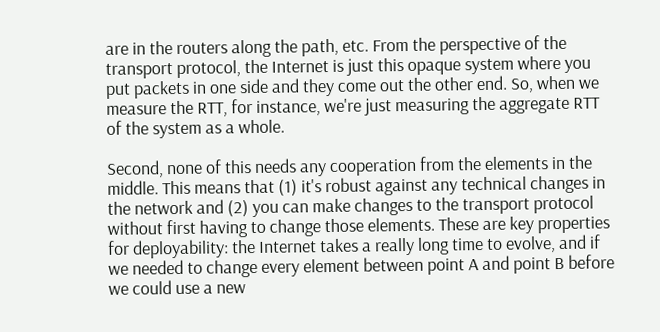are in the routers along the path, etc. From the perspective of the transport protocol, the Internet is just this opaque system where you put packets in one side and they come out the other end. So, when we measure the RTT, for instance, we're just measuring the aggregate RTT of the system as a whole.

Second, none of this needs any cooperation from the elements in the middle. This means that (1) it's robust against any technical changes in the network and (2) you can make changes to the transport protocol without first having to change those elements. These are key properties for deployability: the Internet takes a really long time to evolve, and if we needed to change every element between point A and point B before we could use a new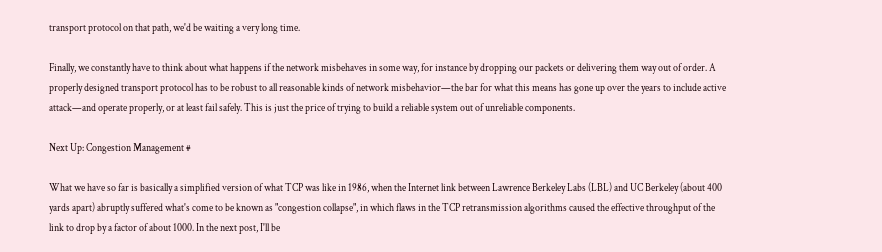transport protocol on that path, we'd be waiting a very long time.

Finally, we constantly have to think about what happens if the network misbehaves in some way, for instance by dropping our packets or delivering them way out of order. A properly designed transport protocol has to be robust to all reasonable kinds of network misbehavior—the bar for what this means has gone up over the years to include active attack—and operate properly, or at least fail safely. This is just the price of trying to build a reliable system out of unreliable components.

Next Up: Congestion Management #

What we have so far is basically a simplified version of what TCP was like in 1986, when the Internet link between Lawrence Berkeley Labs (LBL) and UC Berkeley (about 400 yards apart) abruptly suffered what's come to be known as "congestion collapse", in which flaws in the TCP retransmission algorithms caused the effective throughput of the link to drop by a factor of about 1000. In the next post, I'll be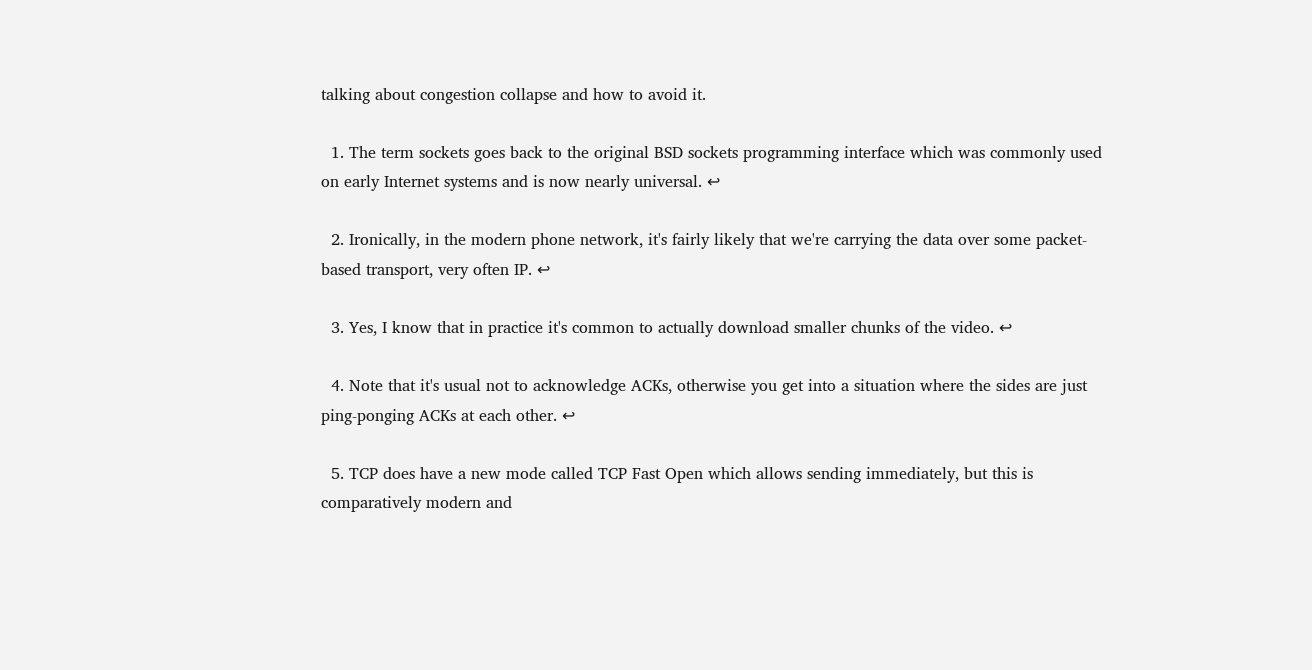talking about congestion collapse and how to avoid it.

  1. The term sockets goes back to the original BSD sockets programming interface which was commonly used on early Internet systems and is now nearly universal. ↩

  2. Ironically, in the modern phone network, it's fairly likely that we're carrying the data over some packet-based transport, very often IP. ↩

  3. Yes, I know that in practice it's common to actually download smaller chunks of the video. ↩

  4. Note that it's usual not to acknowledge ACKs, otherwise you get into a situation where the sides are just ping-ponging ACKs at each other. ↩

  5. TCP does have a new mode called TCP Fast Open which allows sending immediately, but this is comparatively modern and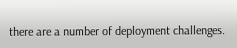there are a number of deployment challenges.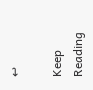↩

Keep Reading